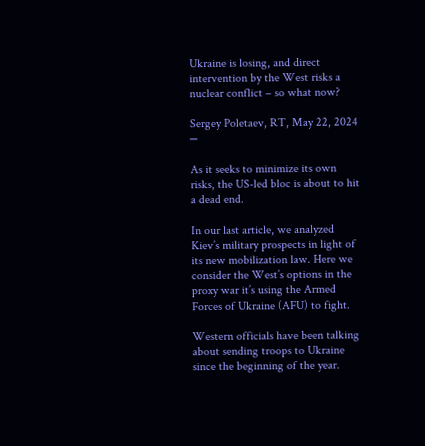Ukraine is losing, and direct intervention by the West risks a nuclear conflict – so what now?

Sergey Poletaev, RT, May 22, 2024 ─

As it seeks to minimize its own risks, the US-led bloc is about to hit a dead end.

In our last article, we analyzed Kiev’s military prospects in light of its new mobilization law. Here we consider the West’s options in the proxy war it’s using the Armed Forces of Ukraine (AFU) to fight.

Western officials have been talking about sending troops to Ukraine since the beginning of the year.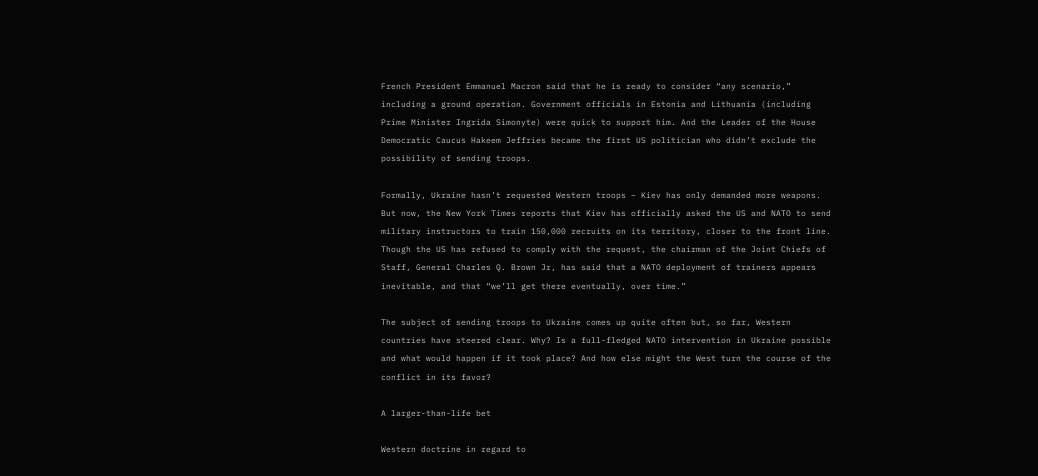French President Emmanuel Macron said that he is ready to consider “any scenario,” including a ground operation. Government officials in Estonia and Lithuania (including Prime Minister Ingrida Simonyte) were quick to support him. And the Leader of the House Democratic Caucus Hakeem Jeffries became the first US politician who didn’t exclude the possibility of sending troops.

Formally, Ukraine hasn’t requested Western troops – Kiev has only demanded more weapons. But now, the New York Times reports that Kiev has officially asked the US and NATO to send military instructors to train 150,000 recruits on its territory, closer to the front line. Though the US has refused to comply with the request, the chairman of the Joint Chiefs of Staff, General Charles Q. Brown Jr, has said that a NATO deployment of trainers appears inevitable, and that “we’ll get there eventually, over time.”

The subject of sending troops to Ukraine comes up quite often but, so far, Western countries have steered clear. Why? Is a full-fledged NATO intervention in Ukraine possible and what would happen if it took place? And how else might the West turn the course of the conflict in its favor?

A larger-than-life bet

Western doctrine in regard to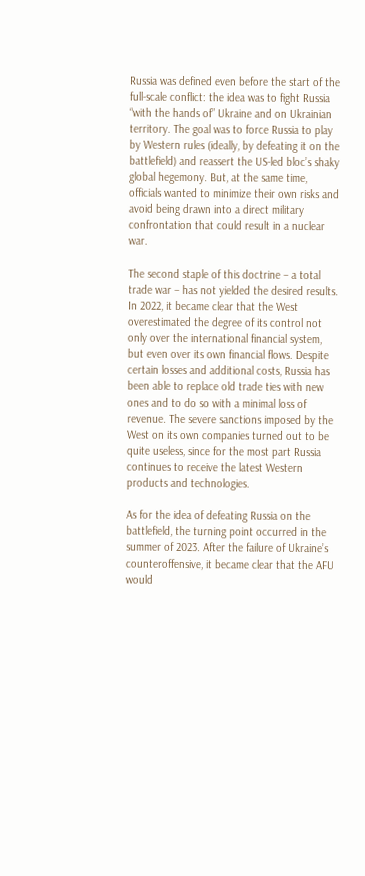Russia was defined even before the start of the full-scale conflict: the idea was to fight Russia “with the hands of” Ukraine and on Ukrainian territory. The goal was to force Russia to play by Western rules (ideally, by defeating it on the battlefield) and reassert the US-led bloc’s shaky global hegemony. But, at the same time, officials wanted to minimize their own risks and avoid being drawn into a direct military confrontation that could result in a nuclear war.

The second staple of this doctrine – a total trade war – has not yielded the desired results. In 2022, it became clear that the West overestimated the degree of its control not only over the international financial system, but even over its own financial flows. Despite certain losses and additional costs, Russia has been able to replace old trade ties with new ones and to do so with a minimal loss of revenue. The severe sanctions imposed by the West on its own companies turned out to be quite useless, since for the most part Russia continues to receive the latest Western products and technologies.

As for the idea of defeating Russia on the battlefield, the turning point occurred in the summer of 2023. After the failure of Ukraine’s counteroffensive, it became clear that the AFU would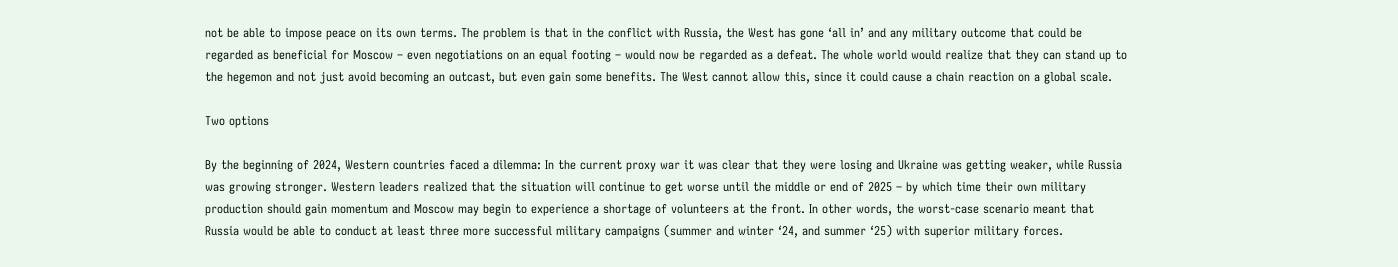not be able to impose peace on its own terms. The problem is that in the conflict with Russia, the West has gone ‘all in’ and any military outcome that could be regarded as beneficial for Moscow – even negotiations on an equal footing – would now be regarded as a defeat. The whole world would realize that they can stand up to the hegemon and not just avoid becoming an outcast, but even gain some benefits. The West cannot allow this, since it could cause a chain reaction on a global scale.

Two options

By the beginning of 2024, Western countries faced a dilemma: In the current proxy war it was clear that they were losing and Ukraine was getting weaker, while Russia was growing stronger. Western leaders realized that the situation will continue to get worse until the middle or end of 2025 – by which time their own military production should gain momentum and Moscow may begin to experience a shortage of volunteers at the front. In other words, the worst-case scenario meant that Russia would be able to conduct at least three more successful military campaigns (summer and winter ‘24, and summer ‘25) with superior military forces.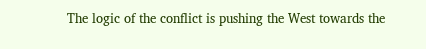The logic of the conflict is pushing the West towards the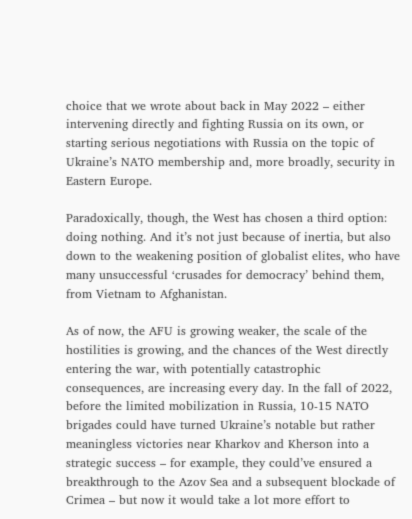choice that we wrote about back in May 2022 – either intervening directly and fighting Russia on its own, or starting serious negotiations with Russia on the topic of Ukraine’s NATO membership and, more broadly, security in Eastern Europe.

Paradoxically, though, the West has chosen a third option: doing nothing. And it’s not just because of inertia, but also down to the weakening position of globalist elites, who have many unsuccessful ‘crusades for democracy’ behind them, from Vietnam to Afghanistan.

As of now, the AFU is growing weaker, the scale of the hostilities is growing, and the chances of the West directly entering the war, with potentially catastrophic consequences, are increasing every day. In the fall of 2022, before the limited mobilization in Russia, 10-15 NATO brigades could have turned Ukraine’s notable but rather meaningless victories near Kharkov and Kherson into a strategic success – for example, they could’ve ensured a breakthrough to the Azov Sea and a subsequent blockade of Crimea – but now it would take a lot more effort to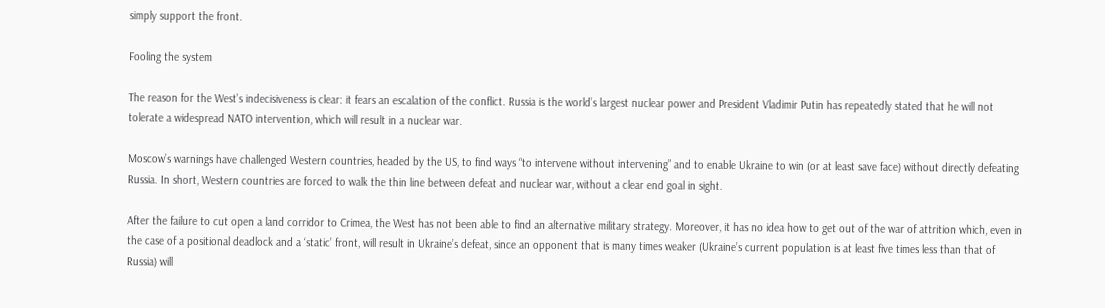simply support the front.

Fooling the system

The reason for the West’s indecisiveness is clear: it fears an escalation of the conflict. Russia is the world’s largest nuclear power and President Vladimir Putin has repeatedly stated that he will not tolerate a widespread NATO intervention, which will result in a nuclear war.

Moscow’s warnings have challenged Western countries, headed by the US, to find ways “to intervene without intervening” and to enable Ukraine to win (or at least save face) without directly defeating Russia. In short, Western countries are forced to walk the thin line between defeat and nuclear war, without a clear end goal in sight.

After the failure to cut open a land corridor to Crimea, the West has not been able to find an alternative military strategy. Moreover, it has no idea how to get out of the war of attrition which, even in the case of a positional deadlock and a ‘static’ front, will result in Ukraine’s defeat, since an opponent that is many times weaker (Ukraine’s current population is at least five times less than that of Russia) will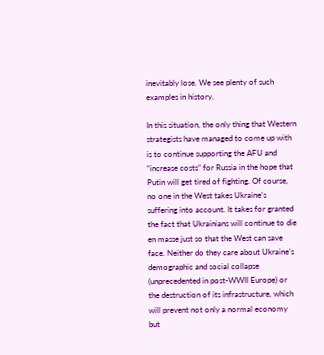inevitably lose. We see plenty of such examples in history.

In this situation, the only thing that Western strategists have managed to come up with is to continue supporting the AFU and “increase costs” for Russia in the hope that Putin will get tired of fighting. Of course, no one in the West takes Ukraine’s suffering into account. It takes for granted the fact that Ukrainians will continue to die en masse just so that the West can save face. Neither do they care about Ukraine’s demographic and social collapse (unprecedented in post-WWII Europe) or the destruction of its infrastructure, which will prevent not only a normal economy but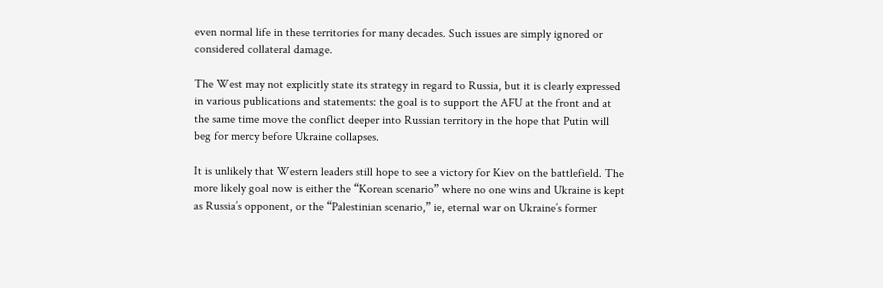even normal life in these territories for many decades. Such issues are simply ignored or considered collateral damage.

The West may not explicitly state its strategy in regard to Russia, but it is clearly expressed in various publications and statements: the goal is to support the AFU at the front and at the same time move the conflict deeper into Russian territory in the hope that Putin will beg for mercy before Ukraine collapses.

It is unlikely that Western leaders still hope to see a victory for Kiev on the battlefield. The more likely goal now is either the “Korean scenario” where no one wins and Ukraine is kept as Russia’s opponent, or the “Palestinian scenario,” ie, eternal war on Ukraine’s former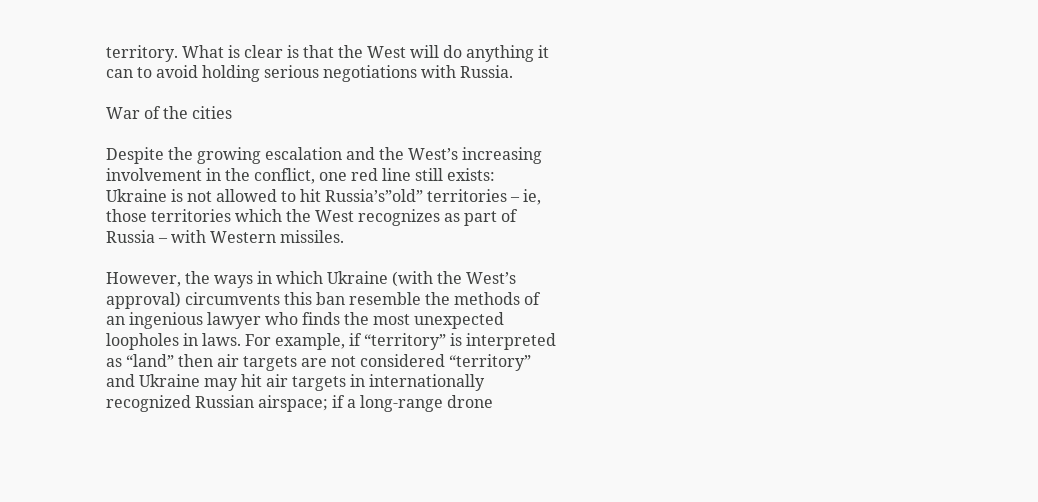territory. What is clear is that the West will do anything it can to avoid holding serious negotiations with Russia.

War of the cities

Despite the growing escalation and the West’s increasing involvement in the conflict, one red line still exists: Ukraine is not allowed to hit Russia’s”old” territories – ie, those territories which the West recognizes as part of Russia – with Western missiles.

However, the ways in which Ukraine (with the West’s approval) circumvents this ban resemble the methods of an ingenious lawyer who finds the most unexpected loopholes in laws. For example, if “territory” is interpreted as “land” then air targets are not considered “territory” and Ukraine may hit air targets in internationally recognized Russian airspace; if a long-range drone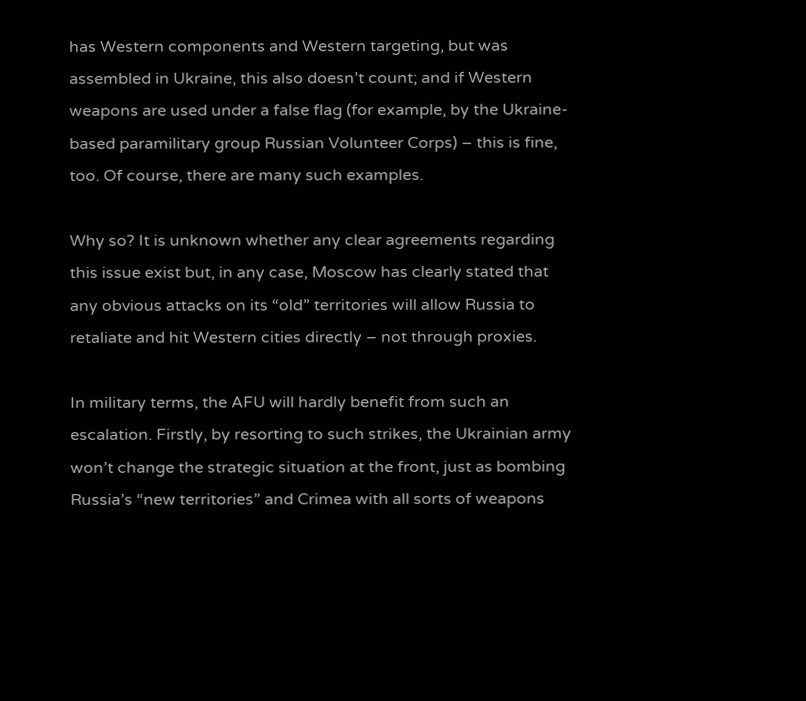has Western components and Western targeting, but was assembled in Ukraine, this also doesn’t count; and if Western weapons are used under a false flag (for example, by the Ukraine-based paramilitary group Russian Volunteer Corps) – this is fine, too. Of course, there are many such examples.

Why so? It is unknown whether any clear agreements regarding this issue exist but, in any case, Moscow has clearly stated that any obvious attacks on its “old” territories will allow Russia to retaliate and hit Western cities directly – not through proxies.

In military terms, the AFU will hardly benefit from such an escalation. Firstly, by resorting to such strikes, the Ukrainian army won’t change the strategic situation at the front, just as bombing Russia’s “new territories” and Crimea with all sorts of weapons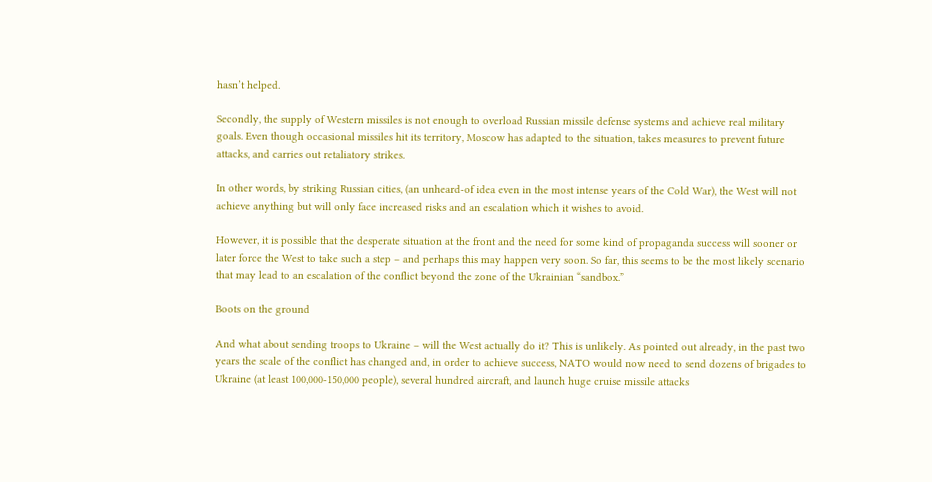hasn’t helped.

Secondly, the supply of Western missiles is not enough to overload Russian missile defense systems and achieve real military goals. Even though occasional missiles hit its territory, Moscow has adapted to the situation, takes measures to prevent future attacks, and carries out retaliatory strikes.

In other words, by striking Russian cities, (an unheard-of idea even in the most intense years of the Cold War), the West will not achieve anything but will only face increased risks and an escalation which it wishes to avoid.

However, it is possible that the desperate situation at the front and the need for some kind of propaganda success will sooner or later force the West to take such a step – and perhaps this may happen very soon. So far, this seems to be the most likely scenario that may lead to an escalation of the conflict beyond the zone of the Ukrainian “sandbox.”

Boots on the ground

And what about sending troops to Ukraine – will the West actually do it? This is unlikely. As pointed out already, in the past two years the scale of the conflict has changed and, in order to achieve success, NATO would now need to send dozens of brigades to Ukraine (at least 100,000-150,000 people), several hundred aircraft, and launch huge cruise missile attacks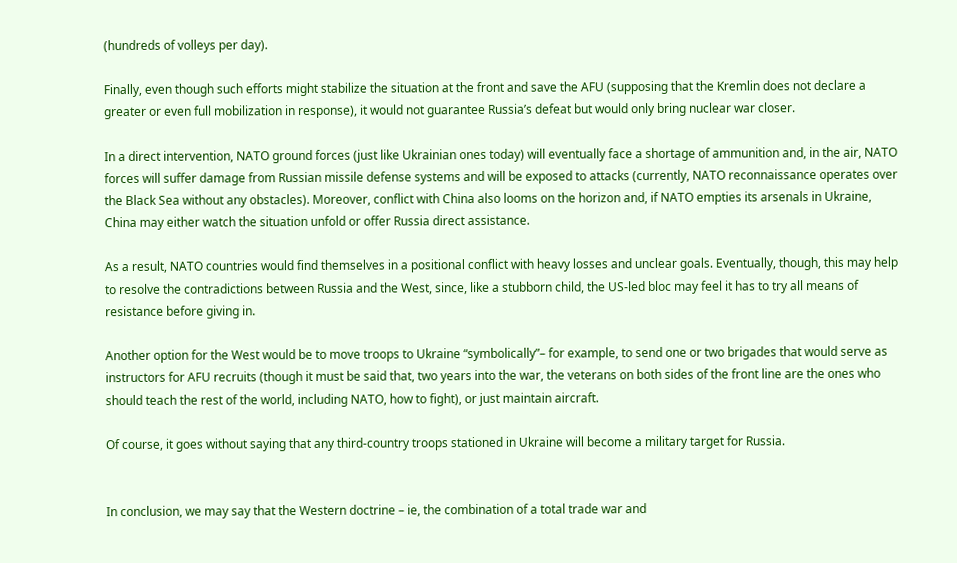(hundreds of volleys per day).

Finally, even though such efforts might stabilize the situation at the front and save the AFU (supposing that the Kremlin does not declare a greater or even full mobilization in response), it would not guarantee Russia’s defeat but would only bring nuclear war closer.

In a direct intervention, NATO ground forces (just like Ukrainian ones today) will eventually face a shortage of ammunition and, in the air, NATO forces will suffer damage from Russian missile defense systems and will be exposed to attacks (currently, NATO reconnaissance operates over the Black Sea without any obstacles). Moreover, conflict with China also looms on the horizon and, if NATO empties its arsenals in Ukraine, China may either watch the situation unfold or offer Russia direct assistance.

As a result, NATO countries would find themselves in a positional conflict with heavy losses and unclear goals. Eventually, though, this may help to resolve the contradictions between Russia and the West, since, like a stubborn child, the US-led bloc may feel it has to try all means of resistance before giving in.

Another option for the West would be to move troops to Ukraine “symbolically”– for example, to send one or two brigades that would serve as instructors for AFU recruits (though it must be said that, two years into the war, the veterans on both sides of the front line are the ones who should teach the rest of the world, including NATO, how to fight), or just maintain aircraft.

Of course, it goes without saying that any third-country troops stationed in Ukraine will become a military target for Russia.


In conclusion, we may say that the Western doctrine – ie, the combination of a total trade war and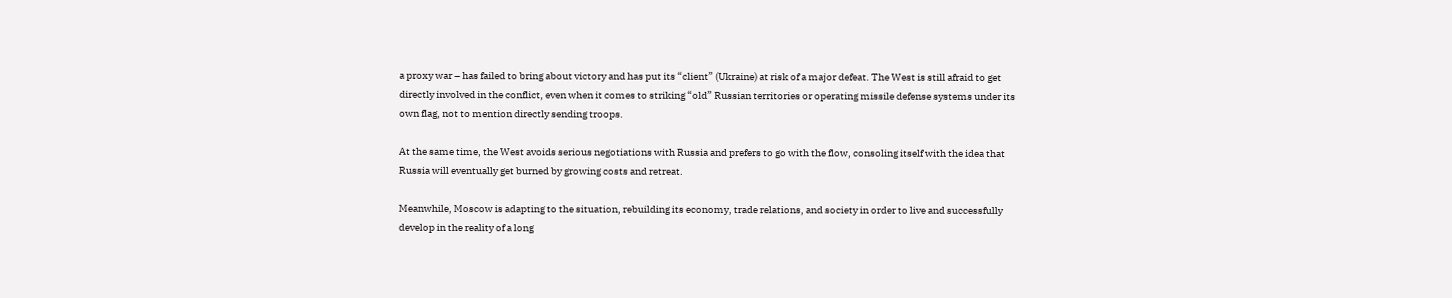a proxy war – has failed to bring about victory and has put its “client” (Ukraine) at risk of a major defeat. The West is still afraid to get directly involved in the conflict, even when it comes to striking “old” Russian territories or operating missile defense systems under its own flag, not to mention directly sending troops.

At the same time, the West avoids serious negotiations with Russia and prefers to go with the flow, consoling itself with the idea that Russia will eventually get burned by growing costs and retreat.

Meanwhile, Moscow is adapting to the situation, rebuilding its economy, trade relations, and society in order to live and successfully develop in the reality of a long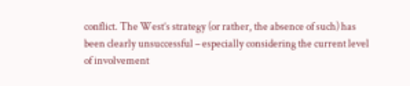conflict. The West’s strategy (or rather, the absence of such) has been clearly unsuccessful – especially considering the current level of involvement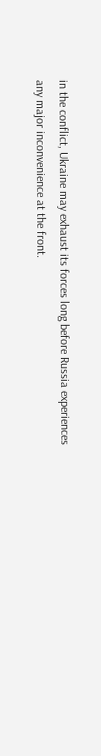in the conflict, Ukraine may exhaust its forces long before Russia experiences any major inconvenience at the front.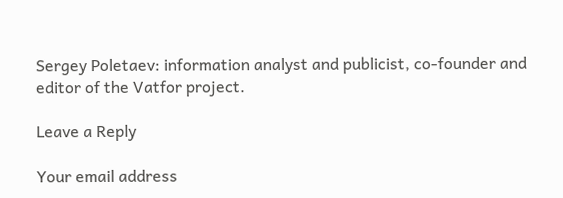Sergey Poletaev: information analyst and publicist, co-founder and editor of the Vatfor project.

Leave a Reply

Your email address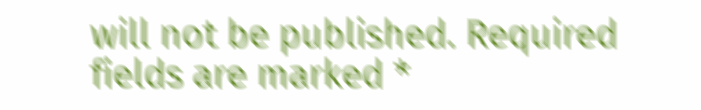will not be published. Required fields are marked *